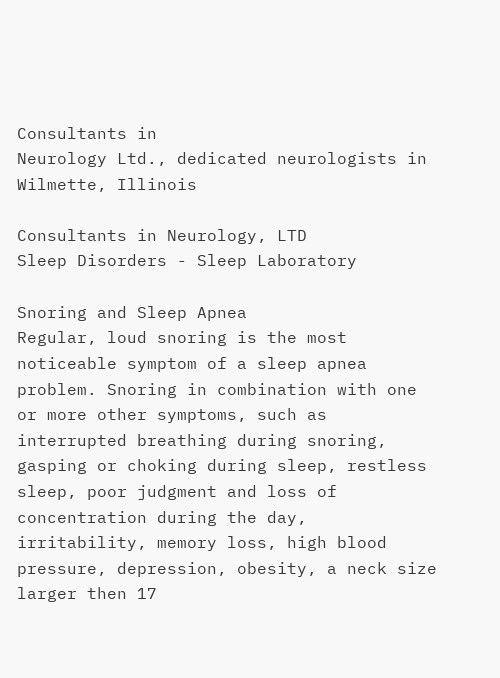Consultants in
Neurology Ltd., dedicated neurologists in Wilmette, Illinois

Consultants in Neurology, LTD
Sleep Disorders - Sleep Laboratory

Snoring and Sleep Apnea
Regular, loud snoring is the most noticeable symptom of a sleep apnea problem. Snoring in combination with one or more other symptoms, such as interrupted breathing during snoring, gasping or choking during sleep, restless sleep, poor judgment and loss of concentration during the day, irritability, memory loss, high blood pressure, depression, obesity, a neck size larger then 17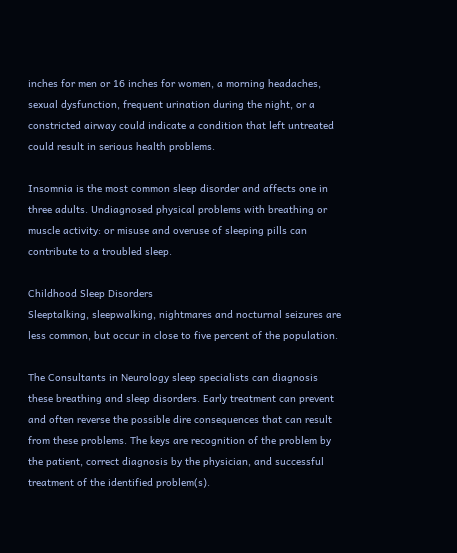inches for men or 16 inches for women, a morning headaches, sexual dysfunction, frequent urination during the night, or a constricted airway could indicate a condition that left untreated could result in serious health problems.

Insomnia is the most common sleep disorder and affects one in three adults. Undiagnosed physical problems with breathing or muscle activity: or misuse and overuse of sleeping pills can contribute to a troubled sleep.

Childhood Sleep Disorders
Sleeptalking, sleepwalking, nightmares and nocturnal seizures are less common, but occur in close to five percent of the population.

The Consultants in Neurology sleep specialists can diagnosis these breathing and sleep disorders. Early treatment can prevent and often reverse the possible dire consequences that can result from these problems. The keys are recognition of the problem by the patient, correct diagnosis by the physician, and successful treatment of the identified problem(s).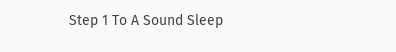Step 1 To A Sound Sleep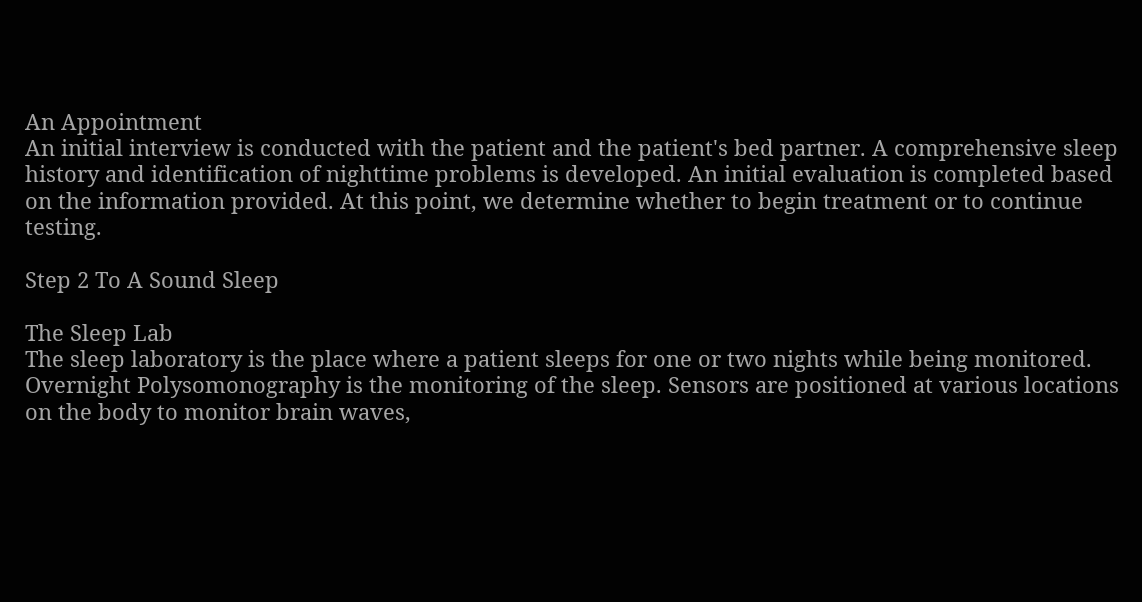An Appointment
An initial interview is conducted with the patient and the patient's bed partner. A comprehensive sleep history and identification of nighttime problems is developed. An initial evaluation is completed based on the information provided. At this point, we determine whether to begin treatment or to continue testing.

Step 2 To A Sound Sleep

The Sleep Lab
The sleep laboratory is the place where a patient sleeps for one or two nights while being monitored. Overnight Polysomonography is the monitoring of the sleep. Sensors are positioned at various locations on the body to monitor brain waves,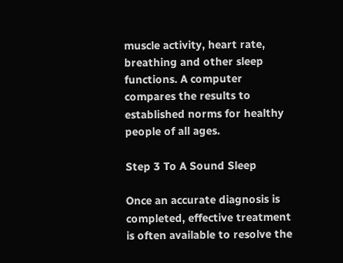muscle activity, heart rate, breathing and other sleep functions. A computer compares the results to established norms for healthy people of all ages.

Step 3 To A Sound Sleep

Once an accurate diagnosis is completed, effective treatment is often available to resolve the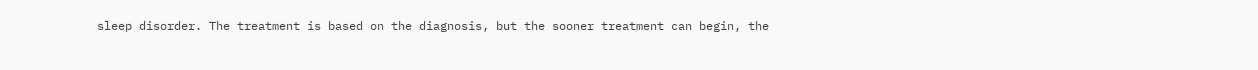sleep disorder. The treatment is based on the diagnosis, but the sooner treatment can begin, the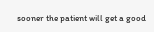sooner the patient will get a good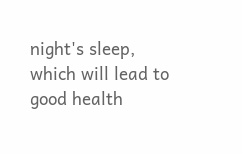night's sleep, which will lead to good health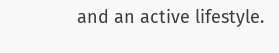and an active lifestyle.